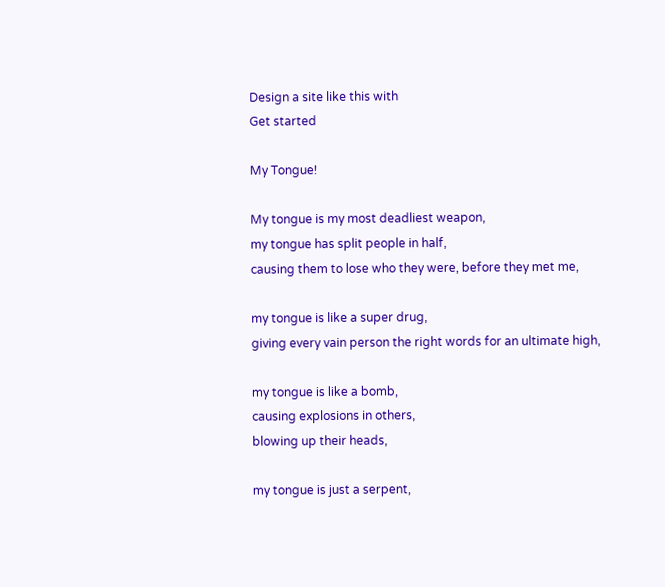Design a site like this with
Get started

My Tongue!

My tongue is my most deadliest weapon,
my tongue has split people in half,
causing them to lose who they were, before they met me,

my tongue is like a super drug,
giving every vain person the right words for an ultimate high,

my tongue is like a bomb,
causing explosions in others,
blowing up their heads,

my tongue is just a serpent,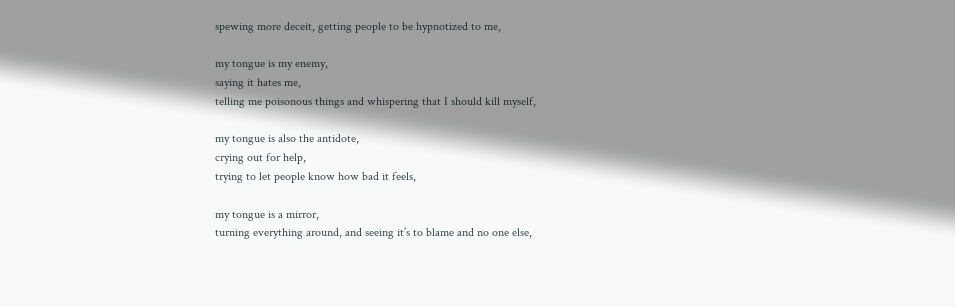spewing more deceit, getting people to be hypnotized to me,

my tongue is my enemy,
saying it hates me,
telling me poisonous things and whispering that I should kill myself,

my tongue is also the antidote,
crying out for help,
trying to let people know how bad it feels,

my tongue is a mirror,
turning everything around, and seeing it’s to blame and no one else,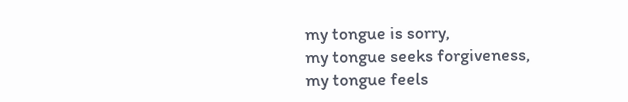my tongue is sorry,
my tongue seeks forgiveness,
my tongue feels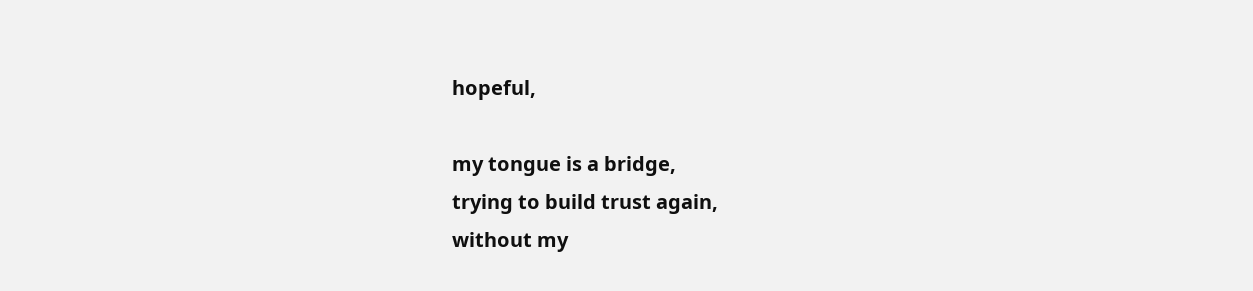hopeful,

my tongue is a bridge,
trying to build trust again,
without my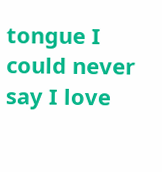tongue I could never say I love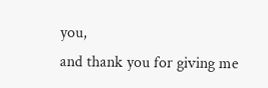you,
and thank you for giving me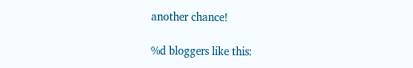another chance!

%d bloggers like this: